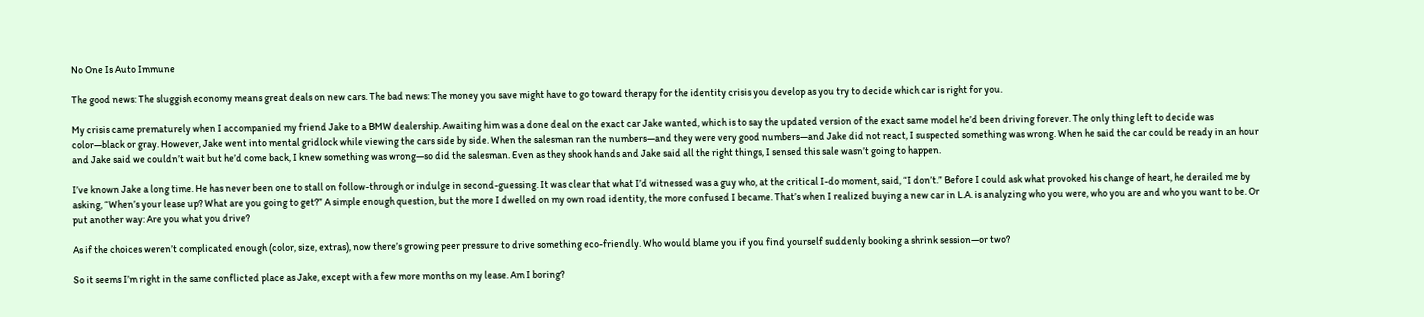No One Is Auto Immune

The good news: The sluggish economy means great deals on new cars. The bad news: The money you save might have to go toward therapy for the identity crisis you develop as you try to decide which car is right for you.

My crisis came prematurely when I accompanied my friend Jake to a BMW dealership. Awaiting him was a done deal on the exact car Jake wanted, which is to say the updated version of the exact same model he’d been driving forever. The only thing left to decide was color—black or gray. However, Jake went into mental gridlock while viewing the cars side by side. When the salesman ran the numbers—and they were very good numbers—and Jake did not react, I suspected something was wrong. When he said the car could be ready in an hour and Jake said we couldn’t wait but he’d come back, I knew something was wrong—so did the salesman. Even as they shook hands and Jake said all the right things, I sensed this sale wasn’t going to happen.

I’ve known Jake a long time. He has never been one to stall on follow-through or indulge in second-guessing. It was clear that what I’d witnessed was a guy who, at the critical I-do moment, said, “I don’t.” Before I could ask what provoked his change of heart, he derailed me by asking, “When’s your lease up? What are you going to get?” A simple enough question, but the more I dwelled on my own road identity, the more confused I became. That’s when I realized buying a new car in L.A. is analyzing who you were, who you are and who you want to be. Or put another way: Are you what you drive?

As if the choices weren’t complicated enough (color, size, extras), now there’s growing peer pressure to drive something eco-friendly. Who would blame you if you find yourself suddenly booking a shrink session—or two?

So it seems I’m right in the same conflicted place as Jake, except with a few more months on my lease. Am I boring?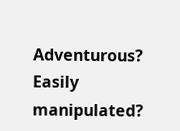Adventurous? Easily manipulated?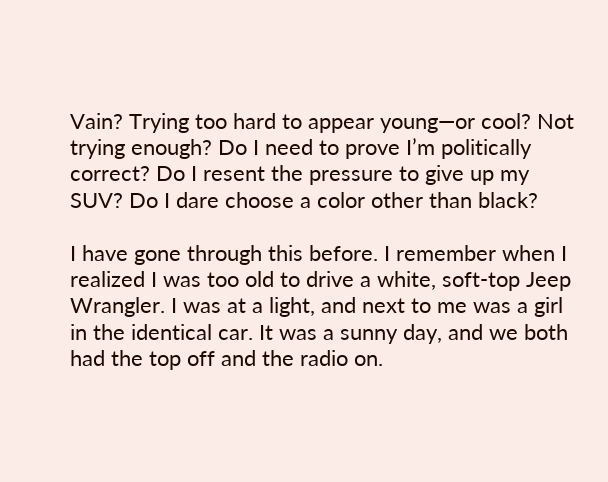Vain? Trying too hard to appear young—or cool? Not trying enough? Do I need to prove I’m politically correct? Do I resent the pressure to give up my SUV? Do I dare choose a color other than black?

I have gone through this before. I remember when I realized I was too old to drive a white, soft-top Jeep Wrangler. I was at a light, and next to me was a girl in the identical car. It was a sunny day, and we both had the top off and the radio on.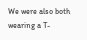We were also both wearing a T-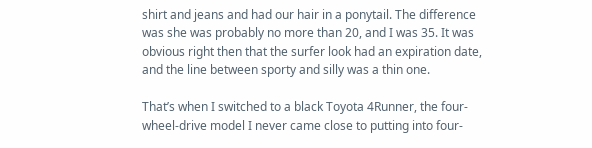shirt and jeans and had our hair in a ponytail. The difference was she was probably no more than 20, and I was 35. It was obvious right then that the surfer look had an expiration date, and the line between sporty and silly was a thin one.

That’s when I switched to a black Toyota 4Runner, the four-wheel-drive model I never came close to putting into four-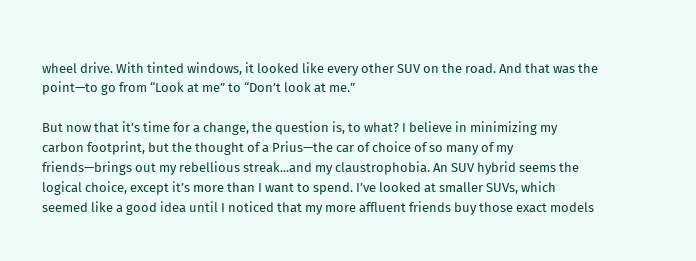wheel drive. With tinted windows, it looked like every other SUV on the road. And that was the point—to go from “Look at me” to “Don’t look at me.”

But now that it’s time for a change, the question is, to what? I believe in minimizing my carbon footprint, but the thought of a Prius—the car of choice of so many of my friends—brings out my rebellious streak...and my claustrophobia. An SUV hybrid seems the logical choice, except it’s more than I want to spend. I’ve looked at smaller SUVs, which seemed like a good idea until I noticed that my more affluent friends buy those exact models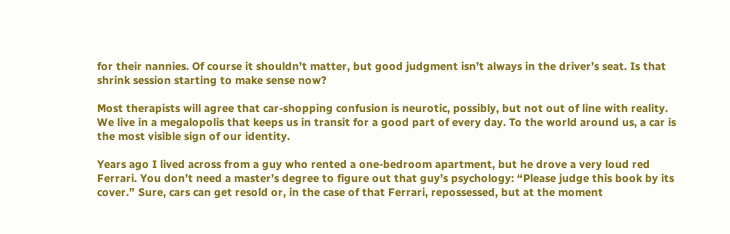for their nannies. Of course it shouldn’t matter, but good judgment isn’t always in the driver’s seat. Is that shrink session starting to make sense now?

Most therapists will agree that car-shopping confusion is neurotic, possibly, but not out of line with reality. We live in a megalopolis that keeps us in transit for a good part of every day. To the world around us, a car is the most visible sign of our identity.

Years ago I lived across from a guy who rented a one-bedroom apartment, but he drove a very loud red Ferrari. You don’t need a master’s degree to figure out that guy’s psychology: “Please judge this book by its cover.” Sure, cars can get resold or, in the case of that Ferrari, repossessed, but at the moment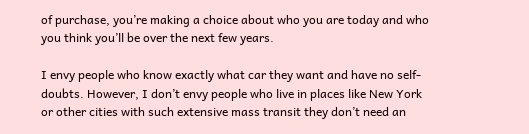of purchase, you’re making a choice about who you are today and who you think you’ll be over the next few years.

I envy people who know exactly what car they want and have no self-doubts. However, I don’t envy people who live in places like New York or other cities with such extensive mass transit they don’t need an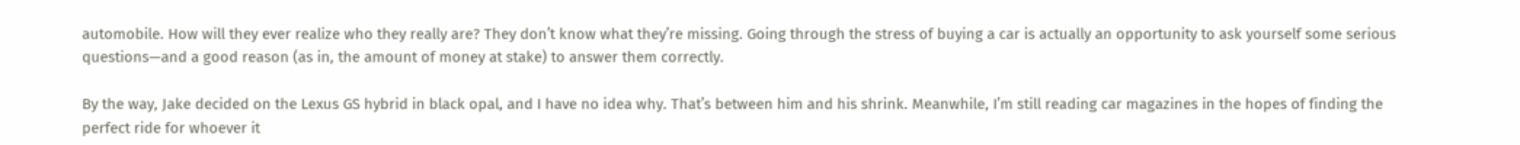automobile. How will they ever realize who they really are? They don’t know what they’re missing. Going through the stress of buying a car is actually an opportunity to ask yourself some serious questions—and a good reason (as in, the amount of money at stake) to answer them correctly.

By the way, Jake decided on the Lexus GS hybrid in black opal, and I have no idea why. That’s between him and his shrink. Meanwhile, I’m still reading car magazines in the hopes of finding the perfect ride for whoever it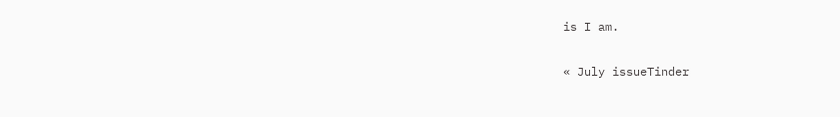is I am.

« July issueTinder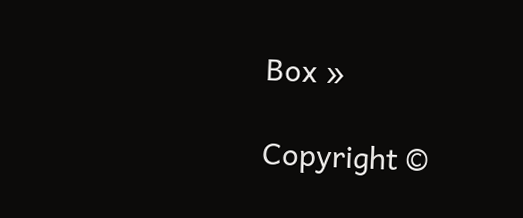Box »

Copyright ©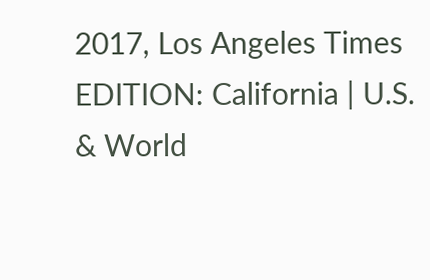2017, Los Angeles Times
EDITION: California | U.S. & World